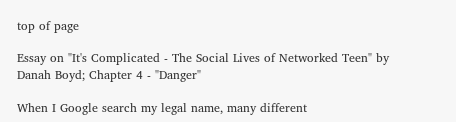top of page

Essay on "It's Complicated - The Social Lives of Networked Teen" by Danah Boyd; Chapter 4 - "Danger"

When I Google search my legal name, many different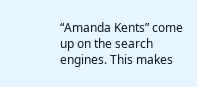“Amanda Kents” come up on the search engines. This makes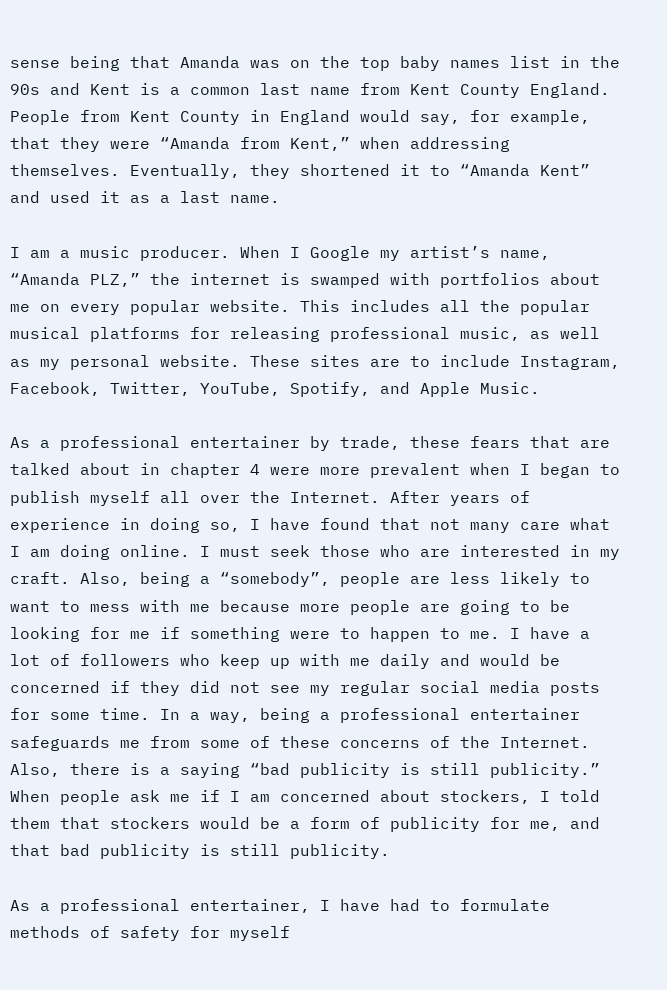sense being that Amanda was on the top baby names list in the 90s and Kent is a common last name from Kent County England. People from Kent County in England would say, for example, that they were “Amanda from Kent,” when addressing themselves. Eventually, they shortened it to “Amanda Kent” and used it as a last name.

I am a music producer. When I Google my artist’s name, “Amanda PLZ,” the internet is swamped with portfolios about me on every popular website. This includes all the popular musical platforms for releasing professional music, as well as my personal website. These sites are to include Instagram, Facebook, Twitter, YouTube, Spotify, and Apple Music.

As a professional entertainer by trade, these fears that are talked about in chapter 4 were more prevalent when I began to publish myself all over the Internet. After years of experience in doing so, I have found that not many care what I am doing online. I must seek those who are interested in my craft. Also, being a “somebody”, people are less likely to want to mess with me because more people are going to be looking for me if something were to happen to me. I have a lot of followers who keep up with me daily and would be concerned if they did not see my regular social media posts for some time. In a way, being a professional entertainer safeguards me from some of these concerns of the Internet. Also, there is a saying “bad publicity is still publicity.” When people ask me if I am concerned about stockers, I told them that stockers would be a form of publicity for me, and that bad publicity is still publicity.

As a professional entertainer, I have had to formulate methods of safety for myself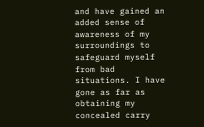and have gained an added sense of awareness of my surroundings to safeguard myself from bad situations. I have gone as far as obtaining my concealed carry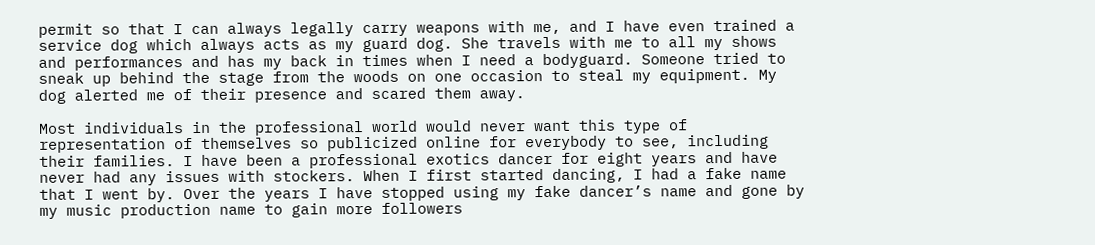permit so that I can always legally carry weapons with me, and I have even trained a service dog which always acts as my guard dog. She travels with me to all my shows and performances and has my back in times when I need a bodyguard. Someone tried to sneak up behind the stage from the woods on one occasion to steal my equipment. My dog alerted me of their presence and scared them away.

Most individuals in the professional world would never want this type of representation of themselves so publicized online for everybody to see, including their families. I have been a professional exotics dancer for eight years and have never had any issues with stockers. When I first started dancing, I had a fake name that I went by. Over the years I have stopped using my fake dancer’s name and gone by my music production name to gain more followers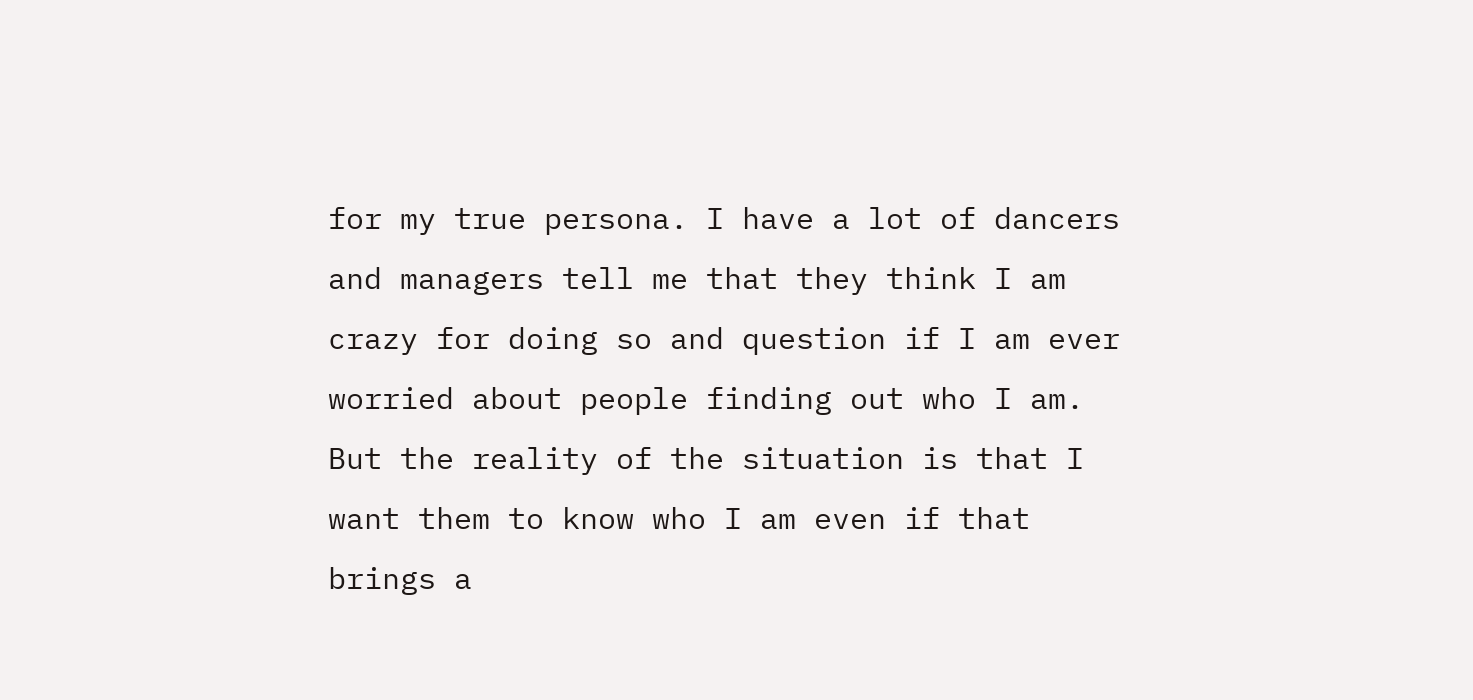for my true persona. I have a lot of dancers and managers tell me that they think I am crazy for doing so and question if I am ever worried about people finding out who I am. But the reality of the situation is that I want them to know who I am even if that brings a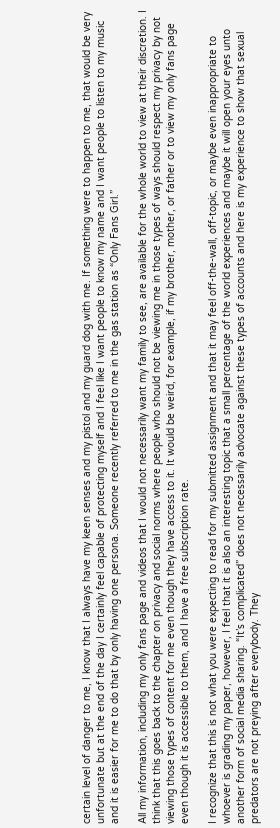certain level of danger to me, I know that I always have my keen senses and my pistol and my guard dog with me. If something were to happen to me, that would be very unfortunate but at the end of the day I certainly feel capable of protecting myself and I feel like I want people to know my name and I want people to listen to my music and it is easier for me to do that by only having one persona. Someone recently referred to me in the gas station as “Only Fans Girl.”

All my information, including my only fans page and videos that I would not necessarily want my family to see, are available for the whole world to view at their discretion. I think that this goes back to the chapter on privacy and social norms where people who should not be viewing me in those types of ways should respect my privacy by not viewing those types of content for me even though they have access to it. It would be weird, for example, if my brother, mother, or father or to view my only fans page even though it is accessible to them, and I have a free subscription rate.

I recognize that this is not what you were expecting to read for my submitted assignment and that it may feel off-the-wall, off-topic, or maybe even inappropriate to whoever is grading my paper, however, I feel that it is also an interesting topic that a small percentage of the world experiences and maybe it will open your eyes unto another form of social media sharing. “It’s complicated” does not necessarily advocate against these types of accounts and here is my experience to show that sexual predators are not preying after everybody. They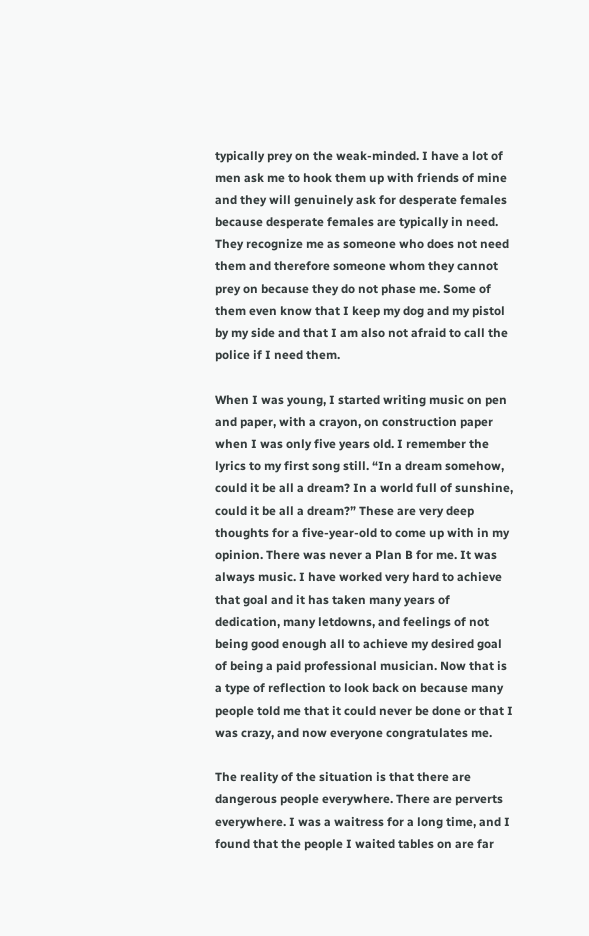typically prey on the weak-minded. I have a lot of men ask me to hook them up with friends of mine and they will genuinely ask for desperate females because desperate females are typically in need. They recognize me as someone who does not need them and therefore someone whom they cannot prey on because they do not phase me. Some of them even know that I keep my dog and my pistol by my side and that I am also not afraid to call the police if I need them.

When I was young, I started writing music on pen and paper, with a crayon, on construction paper when I was only five years old. I remember the lyrics to my first song still. “In a dream somehow, could it be all a dream? In a world full of sunshine, could it be all a dream?” These are very deep thoughts for a five-year-old to come up with in my opinion. There was never a Plan B for me. It was always music. I have worked very hard to achieve that goal and it has taken many years of dedication, many letdowns, and feelings of not being good enough all to achieve my desired goal of being a paid professional musician. Now that is a type of reflection to look back on because many people told me that it could never be done or that I was crazy, and now everyone congratulates me.

The reality of the situation is that there are dangerous people everywhere. There are perverts everywhere. I was a waitress for a long time, and I found that the people I waited tables on are far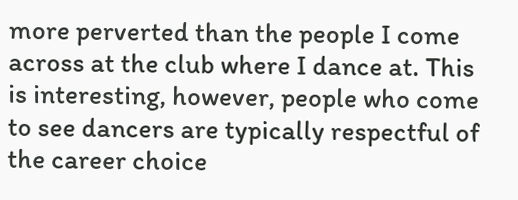more perverted than the people I come across at the club where I dance at. This is interesting, however, people who come to see dancers are typically respectful of the career choice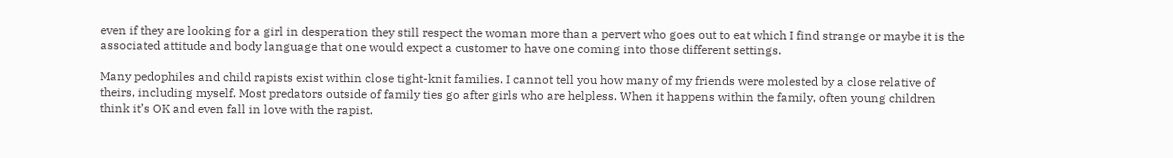even if they are looking for a girl in desperation they still respect the woman more than a pervert who goes out to eat which I find strange or maybe it is the associated attitude and body language that one would expect a customer to have one coming into those different settings.

Many pedophiles and child rapists exist within close tight-knit families. I cannot tell you how many of my friends were molested by a close relative of theirs, including myself. Most predators outside of family ties go after girls who are helpless. When it happens within the family, often young children think it’s OK and even fall in love with the rapist.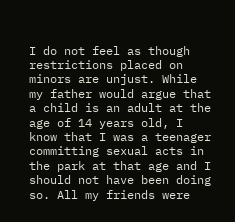I do not feel as though restrictions placed on minors are unjust. While my father would argue that a child is an adult at the age of 14 years old, I know that I was a teenager committing sexual acts in the park at that age and I should not have been doing so. All my friends were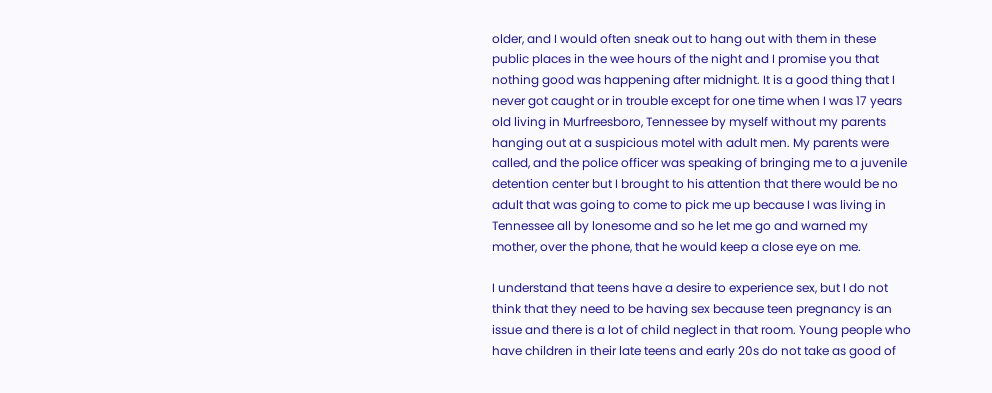older, and I would often sneak out to hang out with them in these public places in the wee hours of the night and I promise you that nothing good was happening after midnight. It is a good thing that I never got caught or in trouble except for one time when I was 17 years old living in Murfreesboro, Tennessee by myself without my parents hanging out at a suspicious motel with adult men. My parents were called, and the police officer was speaking of bringing me to a juvenile detention center but I brought to his attention that there would be no adult that was going to come to pick me up because I was living in Tennessee all by lonesome and so he let me go and warned my mother, over the phone, that he would keep a close eye on me.

I understand that teens have a desire to experience sex, but I do not think that they need to be having sex because teen pregnancy is an issue and there is a lot of child neglect in that room. Young people who have children in their late teens and early 20s do not take as good of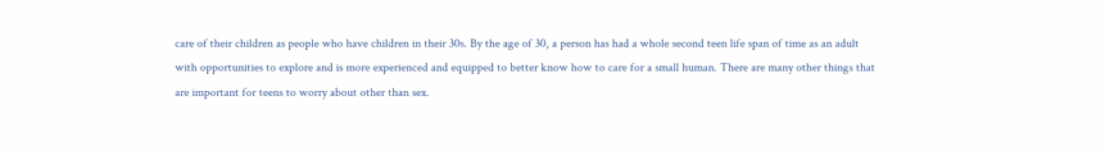care of their children as people who have children in their 30s. By the age of 30, a person has had a whole second teen life span of time as an adult with opportunities to explore and is more experienced and equipped to better know how to care for a small human. There are many other things that are important for teens to worry about other than sex.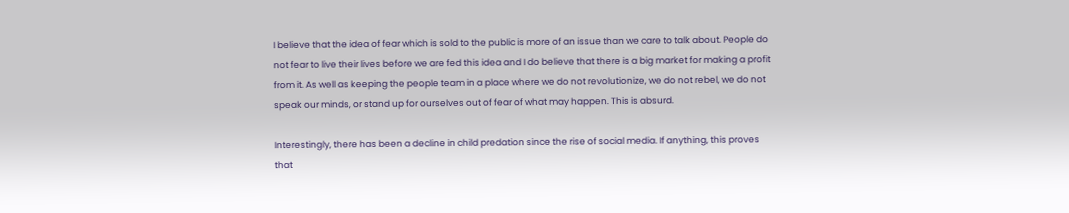I believe that the idea of fear which is sold to the public is more of an issue than we care to talk about. People do not fear to live their lives before we are fed this idea and I do believe that there is a big market for making a profit from it. As well as keeping the people team in a place where we do not revolutionize, we do not rebel, we do not speak our minds, or stand up for ourselves out of fear of what may happen. This is absurd.

Interestingly, there has been a decline in child predation since the rise of social media. If anything, this proves that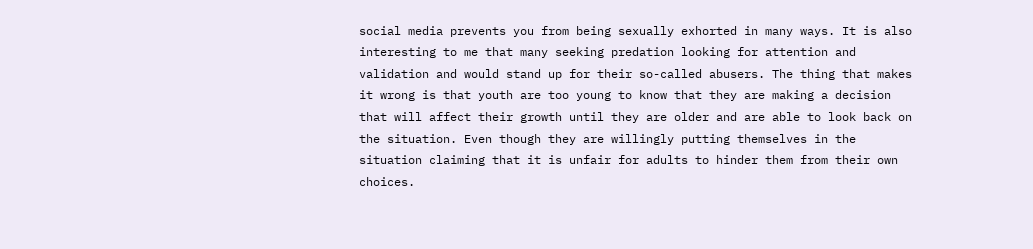social media prevents you from being sexually exhorted in many ways. It is also interesting to me that many seeking predation looking for attention and validation and would stand up for their so-called abusers. The thing that makes it wrong is that youth are too young to know that they are making a decision that will affect their growth until they are older and are able to look back on the situation. Even though they are willingly putting themselves in the situation claiming that it is unfair for adults to hinder them from their own choices.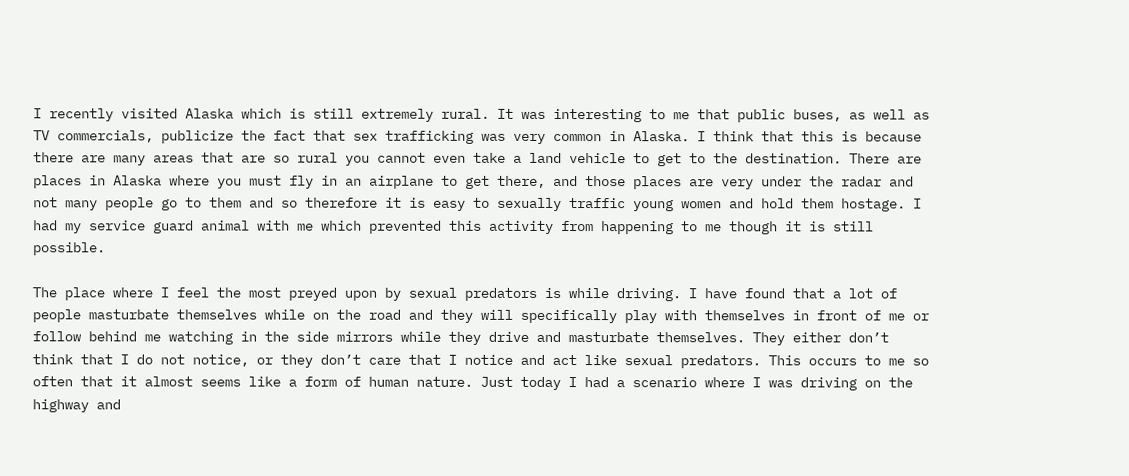I recently visited Alaska which is still extremely rural. It was interesting to me that public buses, as well as TV commercials, publicize the fact that sex trafficking was very common in Alaska. I think that this is because there are many areas that are so rural you cannot even take a land vehicle to get to the destination. There are places in Alaska where you must fly in an airplane to get there, and those places are very under the radar and not many people go to them and so therefore it is easy to sexually traffic young women and hold them hostage. I had my service guard animal with me which prevented this activity from happening to me though it is still possible.

The place where I feel the most preyed upon by sexual predators is while driving. I have found that a lot of people masturbate themselves while on the road and they will specifically play with themselves in front of me or follow behind me watching in the side mirrors while they drive and masturbate themselves. They either don’t think that I do not notice, or they don’t care that I notice and act like sexual predators. This occurs to me so often that it almost seems like a form of human nature. Just today I had a scenario where I was driving on the highway and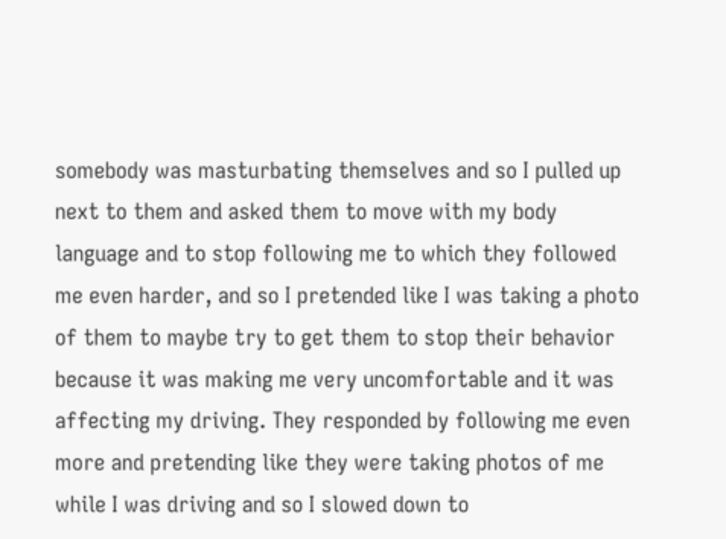somebody was masturbating themselves and so I pulled up next to them and asked them to move with my body language and to stop following me to which they followed me even harder, and so I pretended like I was taking a photo of them to maybe try to get them to stop their behavior because it was making me very uncomfortable and it was affecting my driving. They responded by following me even more and pretending like they were taking photos of me while I was driving and so I slowed down to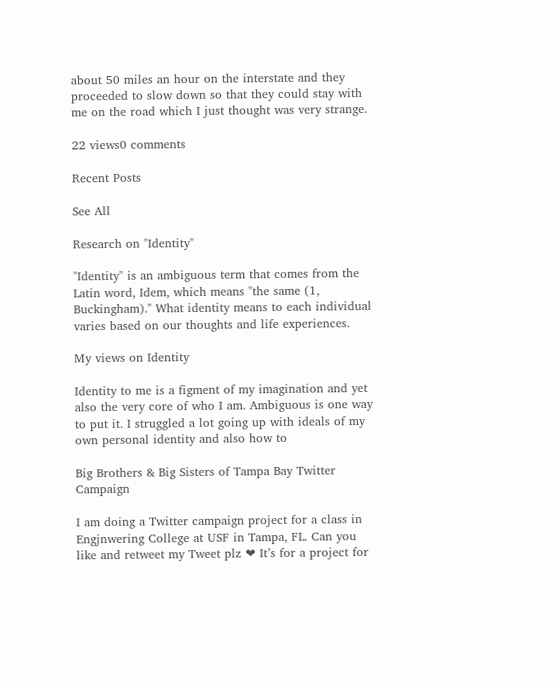about 50 miles an hour on the interstate and they proceeded to slow down so that they could stay with me on the road which I just thought was very strange.

22 views0 comments

Recent Posts

See All

Research on "Identity"

"Identity" is an ambiguous term that comes from the Latin word, Idem, which means "the same (1, Buckingham)." What identity means to each individual varies based on our thoughts and life experiences.

My views on Identity

Identity to me is a figment of my imagination and yet also the very core of who I am. Ambiguous is one way to put it. I struggled a lot going up with ideals of my own personal identity and also how to

Big Brothers & Big Sisters of Tampa Bay Twitter Campaign

I am doing a Twitter campaign project for a class in Engjnwering College at USF in Tampa, FL. Can you like and retweet my Tweet plz ❤ It’s for a project for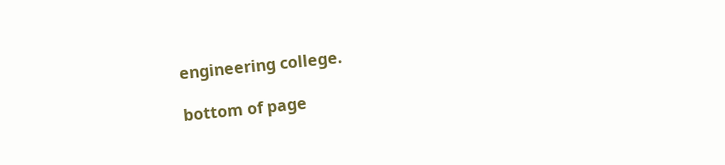engineering college.

bottom of page